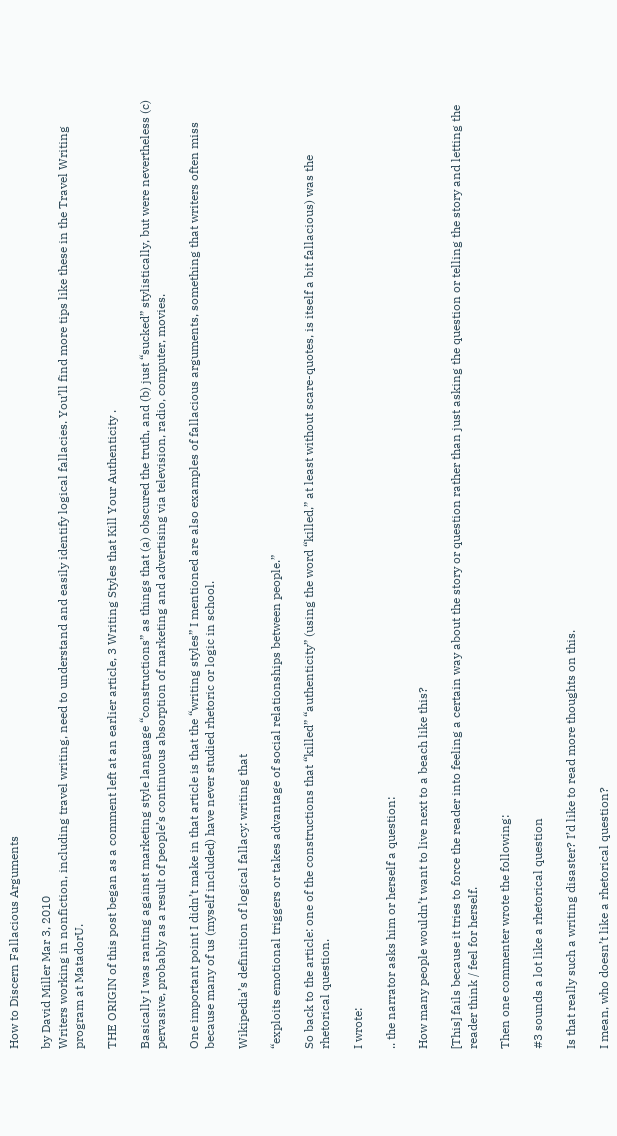How to Discern Fallacious Arguments

by David Miller Mar 3, 2010
Writers working in nonfiction, including travel writing, need to understand and easily identify logical fallacies. You’ll find more tips like these in the Travel Writing program at MatadorU.

THE ORIGIN of this post began as a comment left at an earlier article, 3 Writing Styles that Kill Your Authenticity .

Basically I was ranting against marketing style language “constructions” as things that (a) obscured the truth, and (b) just “sucked” stylistically, but were nevertheless (c) pervasive, probably as a result of people’s continuous absorption of marketing and advertising via television, radio, computer, movies.

One important point I didn’t make in that article is that the “writing styles” I mentioned are also examples of fallacious arguments, something that writers often miss because many of us (myself included) have never studied rhetoric or logic in school.

Wikipedia’s definition of logical fallacy: writing that

“exploits emotional triggers or takes advantage of social relationships between people.”

So back to the article: one of the constructions that “killed” “authenticity” (using the word “killed,” at least without scare-quotes, is itself a bit fallacious) was the rhetorical question.

I wrote:

.. the narrator asks him or herself a question:

How many people wouldn’t want to live next to a beach like this?

[This] fails because it tries to force the reader into feeling a certain way about the story or question rather than just asking the question or telling the story and letting the reader think / feel for herself.

Then one commenter wrote the following:

#3 sounds a lot like a rhetorical question

Is that really such a writing disaster? I’d like to read more thoughts on this.

I mean, who doesn’t like a rhetorical question?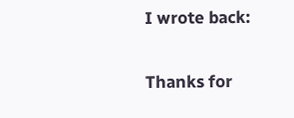I wrote back:

Thanks for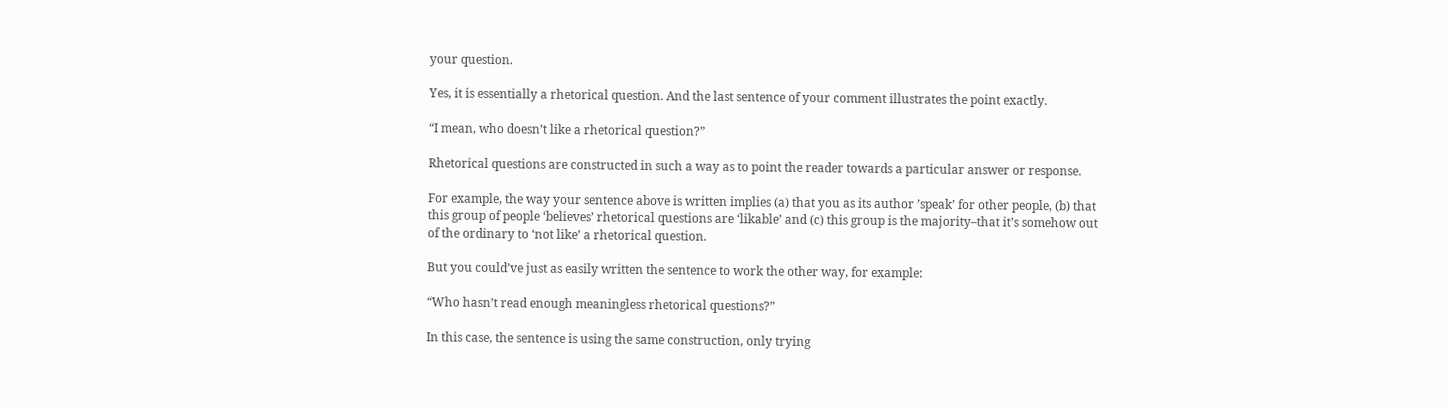your question.

Yes, it is essentially a rhetorical question. And the last sentence of your comment illustrates the point exactly.

“I mean, who doesn’t like a rhetorical question?”

Rhetorical questions are constructed in such a way as to point the reader towards a particular answer or response.

For example, the way your sentence above is written implies (a) that you as its author ’speak’ for other people, (b) that this group of people ‘believes’ rhetorical questions are ‘likable’ and (c) this group is the majority–that it’s somehow out of the ordinary to ‘not like’ a rhetorical question.

But you could’ve just as easily written the sentence to work the other way, for example:

“Who hasn’t read enough meaningless rhetorical questions?”

In this case, the sentence is using the same construction, only trying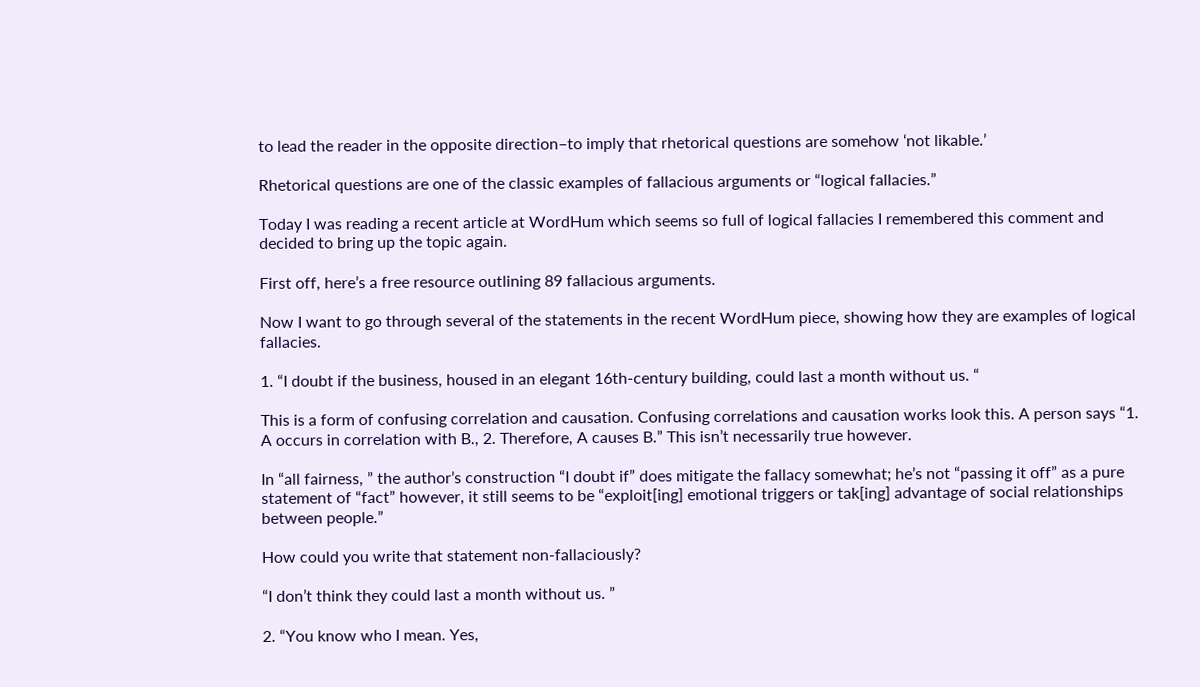to lead the reader in the opposite direction–to imply that rhetorical questions are somehow ‘not likable.’

Rhetorical questions are one of the classic examples of fallacious arguments or “logical fallacies.”

Today I was reading a recent article at WordHum which seems so full of logical fallacies I remembered this comment and decided to bring up the topic again.

First off, here’s a free resource outlining 89 fallacious arguments.

Now I want to go through several of the statements in the recent WordHum piece, showing how they are examples of logical fallacies.

1. “I doubt if the business, housed in an elegant 16th-century building, could last a month without us. “

This is a form of confusing correlation and causation. Confusing correlations and causation works look this. A person says “1. A occurs in correlation with B., 2. Therefore, A causes B.” This isn’t necessarily true however.

In “all fairness, ” the author’s construction “I doubt if” does mitigate the fallacy somewhat; he’s not “passing it off” as a pure statement of “fact” however, it still seems to be “exploit[ing] emotional triggers or tak[ing] advantage of social relationships between people.”

How could you write that statement non-fallaciously?

“I don’t think they could last a month without us. ”

2. “You know who I mean. Yes,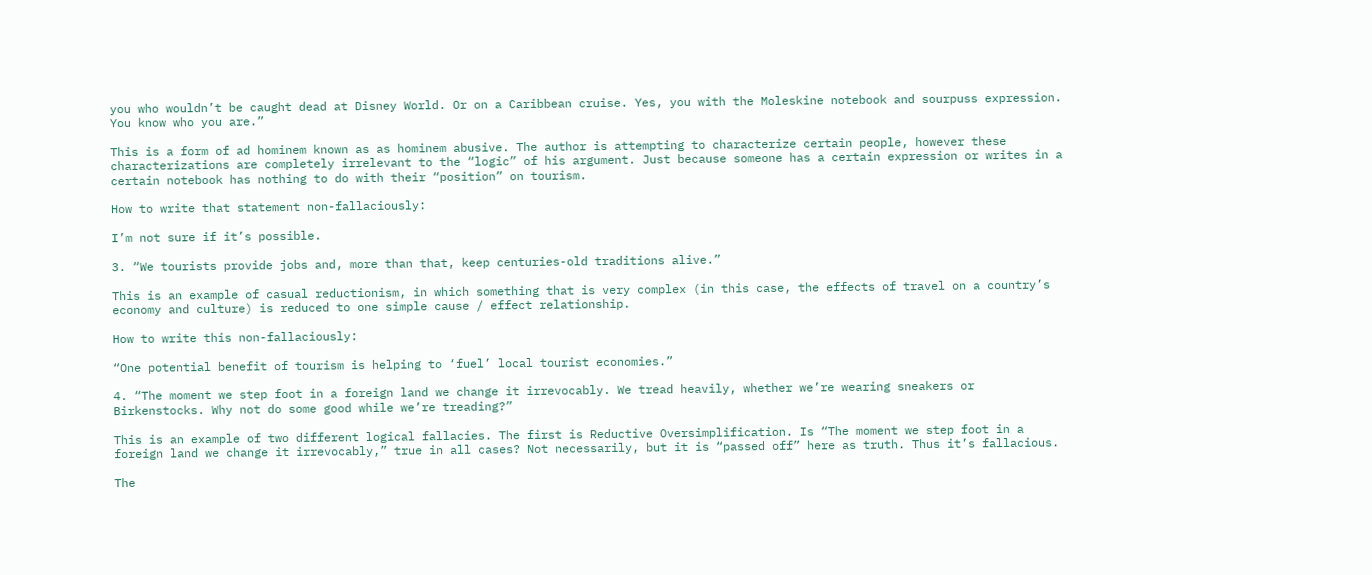you who wouldn’t be caught dead at Disney World. Or on a Caribbean cruise. Yes, you with the Moleskine notebook and sourpuss expression. You know who you are.”

This is a form of ad hominem known as as hominem abusive. The author is attempting to characterize certain people, however these characterizations are completely irrelevant to the “logic” of his argument. Just because someone has a certain expression or writes in a certain notebook has nothing to do with their “position” on tourism.

How to write that statement non-fallaciously:

I’m not sure if it’s possible.

3. “We tourists provide jobs and, more than that, keep centuries-old traditions alive.”

This is an example of casual reductionism, in which something that is very complex (in this case, the effects of travel on a country’s economy and culture) is reduced to one simple cause / effect relationship.

How to write this non-fallaciously:

“One potential benefit of tourism is helping to ‘fuel’ local tourist economies.”

4. “The moment we step foot in a foreign land we change it irrevocably. We tread heavily, whether we’re wearing sneakers or Birkenstocks. Why not do some good while we’re treading?”

This is an example of two different logical fallacies. The first is Reductive Oversimplification. Is “The moment we step foot in a foreign land we change it irrevocably,” true in all cases? Not necessarily, but it is “passed off” here as truth. Thus it’s fallacious.

The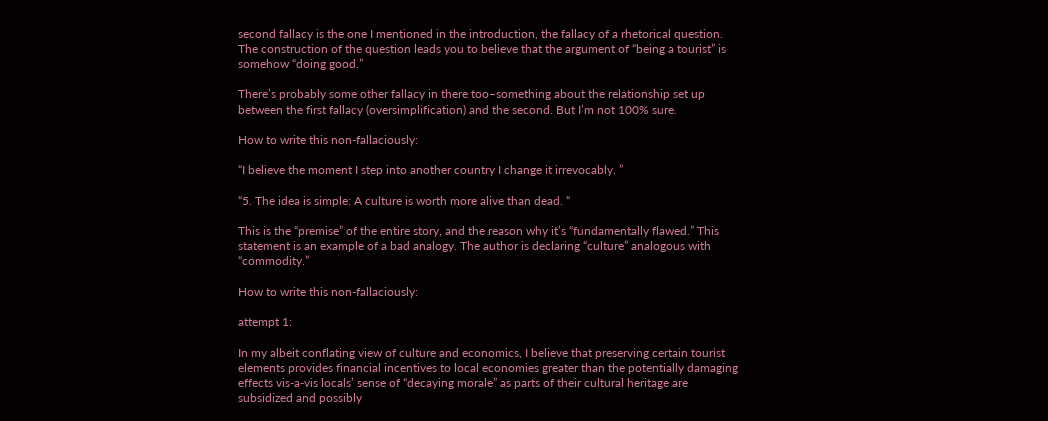second fallacy is the one I mentioned in the introduction, the fallacy of a rhetorical question. The construction of the question leads you to believe that the argument of “being a tourist” is somehow “doing good.”

There’s probably some other fallacy in there too–something about the relationship set up between the first fallacy (oversimplification) and the second. But I’m not 100% sure.

How to write this non-fallaciously:

“I believe the moment I step into another country I change it irrevocably. ”

“5. The idea is simple: A culture is worth more alive than dead. “

This is the “premise” of the entire story, and the reason why it’s “fundamentally flawed.” This statement is an example of a bad analogy. The author is declaring “culture” analogous with “commodity.”

How to write this non-fallaciously:

attempt 1:

In my albeit conflating view of culture and economics, I believe that preserving certain tourist elements provides financial incentives to local economies greater than the potentially damaging effects vis-a-vis locals’ sense of “decaying morale” as parts of their cultural heritage are subsidized and possibly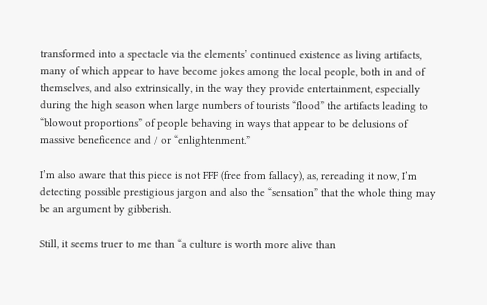transformed into a spectacle via the elements’ continued existence as living artifacts, many of which appear to have become jokes among the local people, both in and of themselves, and also extrinsically, in the way they provide entertainment, especially during the high season when large numbers of tourists “flood” the artifacts leading to “blowout proportions” of people behaving in ways that appear to be delusions of massive beneficence and / or “enlightenment.”

I’m also aware that this piece is not FFF (free from fallacy), as, rereading it now, I’m detecting possible prestigious jargon and also the “sensation” that the whole thing may be an argument by gibberish.

Still, it seems truer to me than “a culture is worth more alive than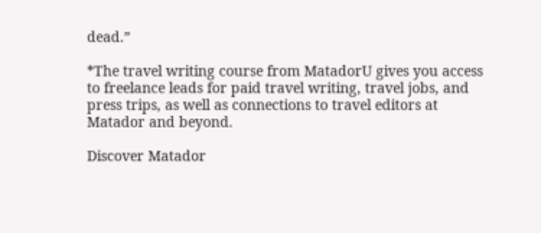dead.”

*The travel writing course from MatadorU gives you access to freelance leads for paid travel writing, travel jobs, and press trips, as well as connections to travel editors at Matador and beyond.

Discover Matador